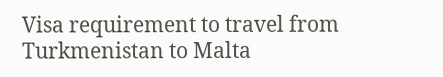Visa requirement to travel from Turkmenistan to Malta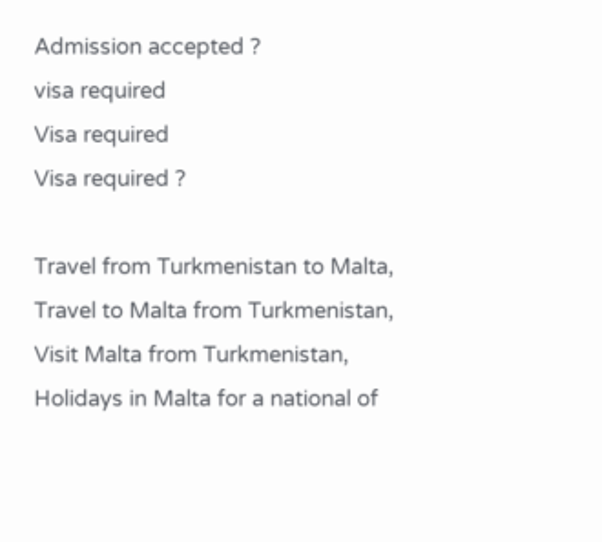Admission accepted ?
visa required
Visa required
Visa required ?

Travel from Turkmenistan to Malta, Travel to Malta from Turkmenistan, Visit Malta from Turkmenistan, Holidays in Malta for a national of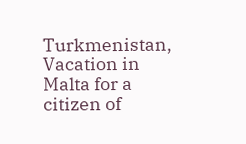Turkmenistan, Vacation in Malta for a citizen of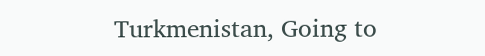Turkmenistan, Going to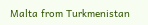Malta from Turkmenistan